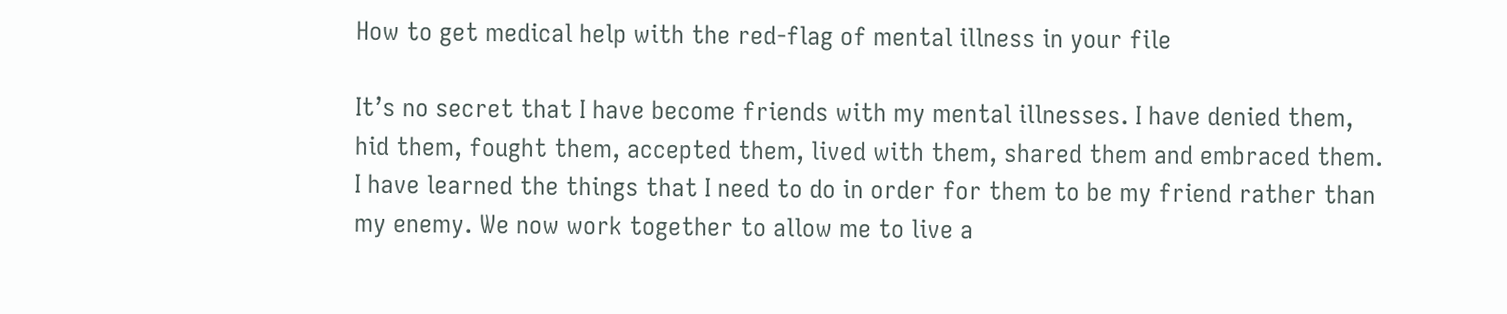How to get medical help with the red-flag of mental illness in your file

It’s no secret that I have become friends with my mental illnesses. I have denied them, hid them, fought them, accepted them, lived with them, shared them and embraced them. I have learned the things that I need to do in order for them to be my friend rather than my enemy. We now work together to allow me to live a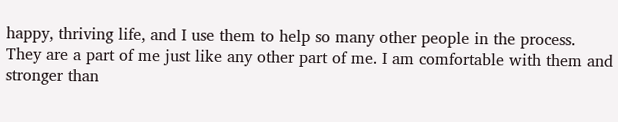happy, thriving life, and I use them to help so many other people in the process. They are a part of me just like any other part of me. I am comfortable with them and stronger than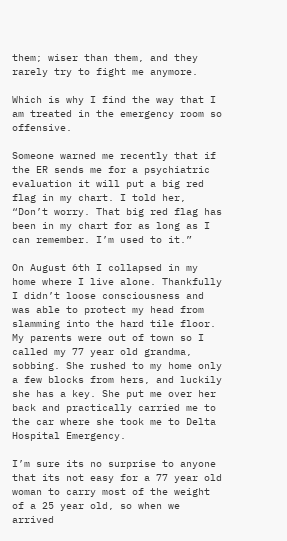them; wiser than them, and they rarely try to fight me anymore.

Which is why I find the way that I am treated in the emergency room so offensive.

Someone warned me recently that if the ER sends me for a psychiatric evaluation it will put a big red flag in my chart. I told her, “Don’t worry. That big red flag has been in my chart for as long as I can remember. I’m used to it.”

On August 6th I collapsed in my home where I live alone. Thankfully I didn’t loose consciousness and was able to protect my head from slamming into the hard tile floor. My parents were out of town so I called my 77 year old grandma, sobbing. She rushed to my home only a few blocks from hers, and luckily she has a key. She put me over her back and practically carried me to the car where she took me to Delta Hospital Emergency.

I’m sure its no surprise to anyone that its not easy for a 77 year old woman to carry most of the weight of a 25 year old, so when we arrived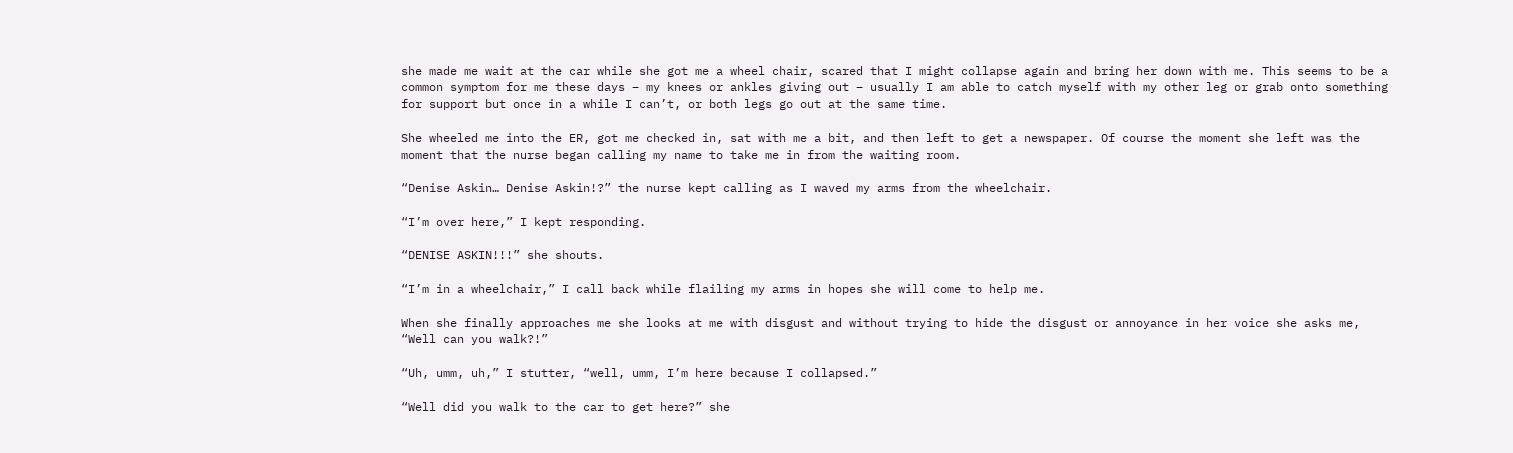she made me wait at the car while she got me a wheel chair, scared that I might collapse again and bring her down with me. This seems to be a common symptom for me these days – my knees or ankles giving out – usually I am able to catch myself with my other leg or grab onto something for support but once in a while I can’t, or both legs go out at the same time.

She wheeled me into the ER, got me checked in, sat with me a bit, and then left to get a newspaper. Of course the moment she left was the moment that the nurse began calling my name to take me in from the waiting room.

“Denise Askin… Denise Askin!?” the nurse kept calling as I waved my arms from the wheelchair.

“I’m over here,” I kept responding.

“DENISE ASKIN!!!” she shouts.

“I’m in a wheelchair,” I call back while flailing my arms in hopes she will come to help me.

When she finally approaches me she looks at me with disgust and without trying to hide the disgust or annoyance in her voice she asks me, “Well can you walk?!”

“Uh, umm, uh,” I stutter, “well, umm, I’m here because I collapsed.”

“Well did you walk to the car to get here?” she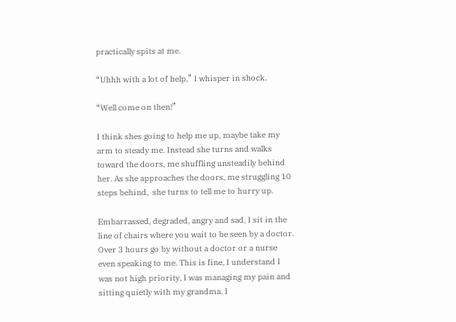practically spits at me.

“Uhhh with a lot of help,” I whisper in shock.

“Well come on then!”

I think shes going to help me up, maybe take my arm to steady me. Instead she turns and walks toward the doors, me shuffling unsteadily behind her. As she approaches the doors, me struggling 10 steps behind,  she turns to tell me to hurry up.

Embarrassed, degraded, angry and sad, I sit in the line of chairs where you wait to be seen by a doctor. Over 3 hours go by without a doctor or a nurse even speaking to me. This is fine, I understand I was not high priority, I was managing my pain and sitting quietly with my grandma. I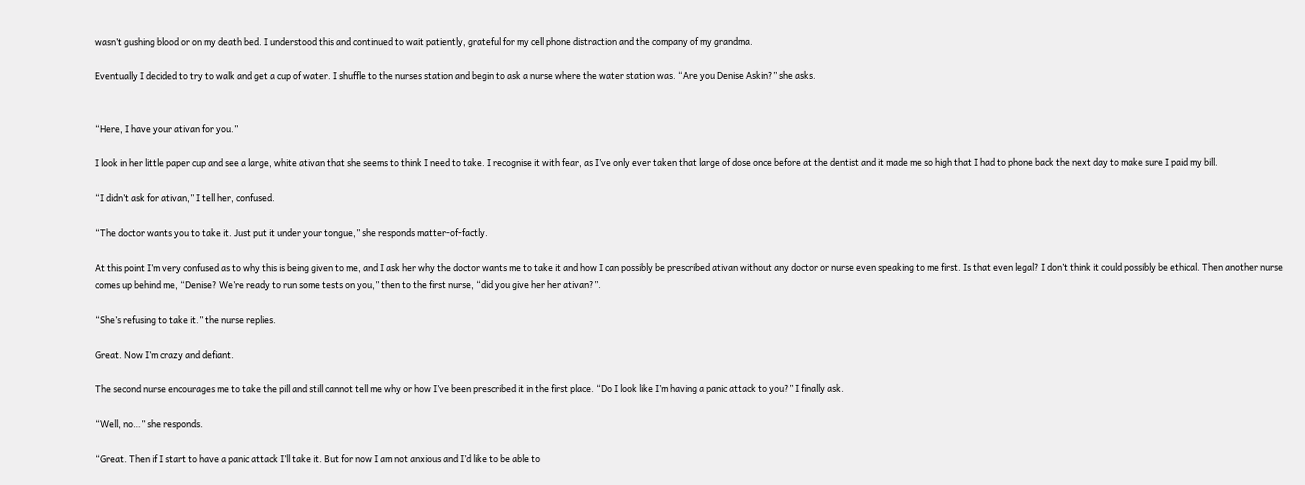wasn’t gushing blood or on my death bed. I understood this and continued to wait patiently, grateful for my cell phone distraction and the company of my grandma.

Eventually I decided to try to walk and get a cup of water. I shuffle to the nurses station and begin to ask a nurse where the water station was. “Are you Denise Askin?” she asks.


“Here, I have your ativan for you.”

I look in her little paper cup and see a large, white ativan that she seems to think I need to take. I recognise it with fear, as I’ve only ever taken that large of dose once before at the dentist and it made me so high that I had to phone back the next day to make sure I paid my bill.

“I didn’t ask for ativan,” I tell her, confused.

“The doctor wants you to take it. Just put it under your tongue,” she responds matter-of-factly.

At this point I’m very confused as to why this is being given to me, and I ask her why the doctor wants me to take it and how I can possibly be prescribed ativan without any doctor or nurse even speaking to me first. Is that even legal? I don’t think it could possibly be ethical. Then another nurse comes up behind me, “Denise? We’re ready to run some tests on you,” then to the first nurse, “did you give her her ativan?”.

“She’s refusing to take it.” the nurse replies.

Great. Now I’m crazy and defiant.

The second nurse encourages me to take the pill and still cannot tell me why or how I’ve been prescribed it in the first place. “Do I look like I’m having a panic attack to you?” I finally ask.

“Well, no…” she responds.

“Great. Then if I start to have a panic attack I’ll take it. But for now I am not anxious and I’d like to be able to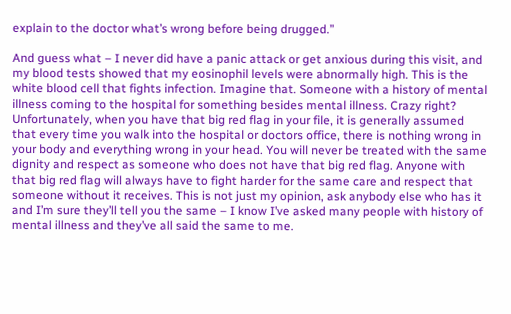explain to the doctor what’s wrong before being drugged.”

And guess what – I never did have a panic attack or get anxious during this visit, and my blood tests showed that my eosinophil levels were abnormally high. This is the white blood cell that fights infection. Imagine that. Someone with a history of mental illness coming to the hospital for something besides mental illness. Crazy right? Unfortunately, when you have that big red flag in your file, it is generally assumed that every time you walk into the hospital or doctors office, there is nothing wrong in your body and everything wrong in your head. You will never be treated with the same dignity and respect as someone who does not have that big red flag. Anyone with that big red flag will always have to fight harder for the same care and respect that someone without it receives. This is not just my opinion, ask anybody else who has it and I’m sure they’ll tell you the same – I know I’ve asked many people with history of mental illness and they’ve all said the same to me.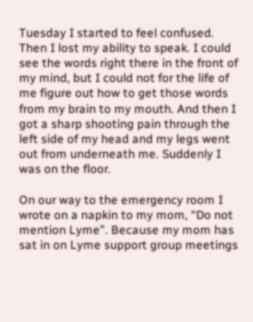Tuesday I started to feel confused. Then I lost my ability to speak. I could see the words right there in the front of my mind, but I could not for the life of me figure out how to get those words from my brain to my mouth. And then I got a sharp shooting pain through the left side of my head and my legs went out from underneath me. Suddenly I was on the floor.

On our way to the emergency room I wrote on a napkin to my mom, “Do not mention Lyme”. Because my mom has sat in on Lyme support group meetings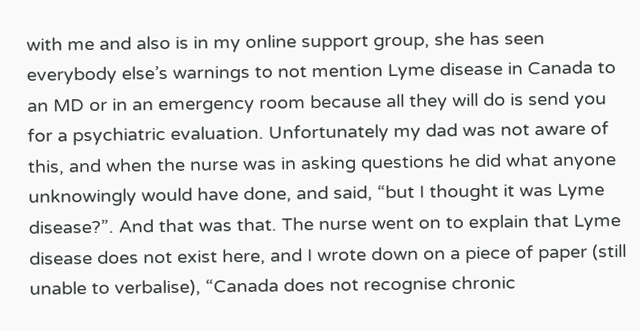with me and also is in my online support group, she has seen everybody else’s warnings to not mention Lyme disease in Canada to an MD or in an emergency room because all they will do is send you for a psychiatric evaluation. Unfortunately my dad was not aware of this, and when the nurse was in asking questions he did what anyone unknowingly would have done, and said, “but I thought it was Lyme disease?”. And that was that. The nurse went on to explain that Lyme disease does not exist here, and I wrote down on a piece of paper (still unable to verbalise), “Canada does not recognise chronic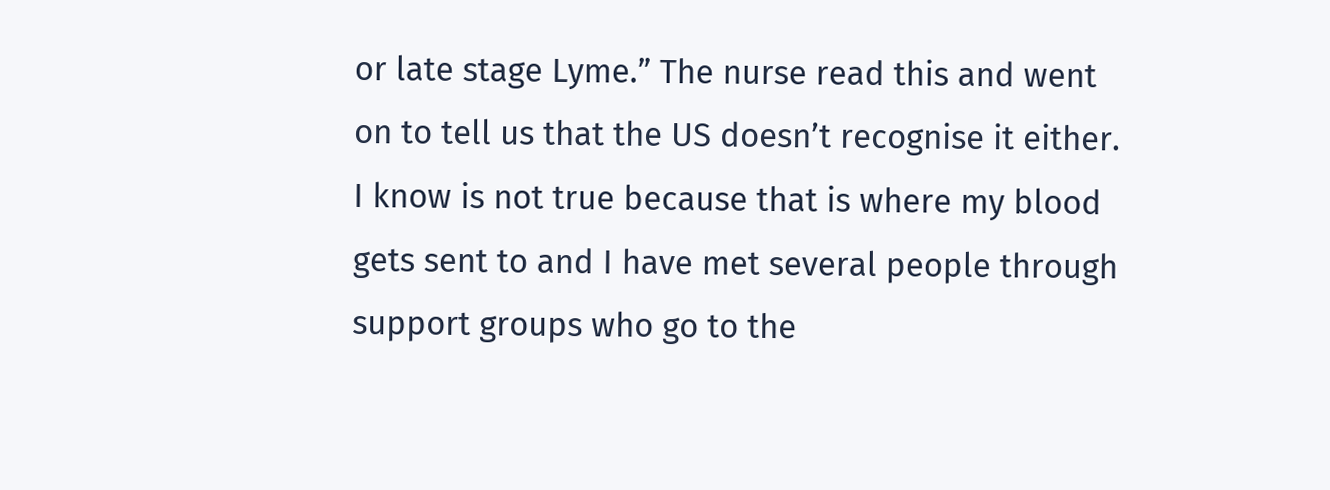or late stage Lyme.” The nurse read this and went on to tell us that the US doesn’t recognise it either. I know is not true because that is where my blood gets sent to and I have met several people through support groups who go to the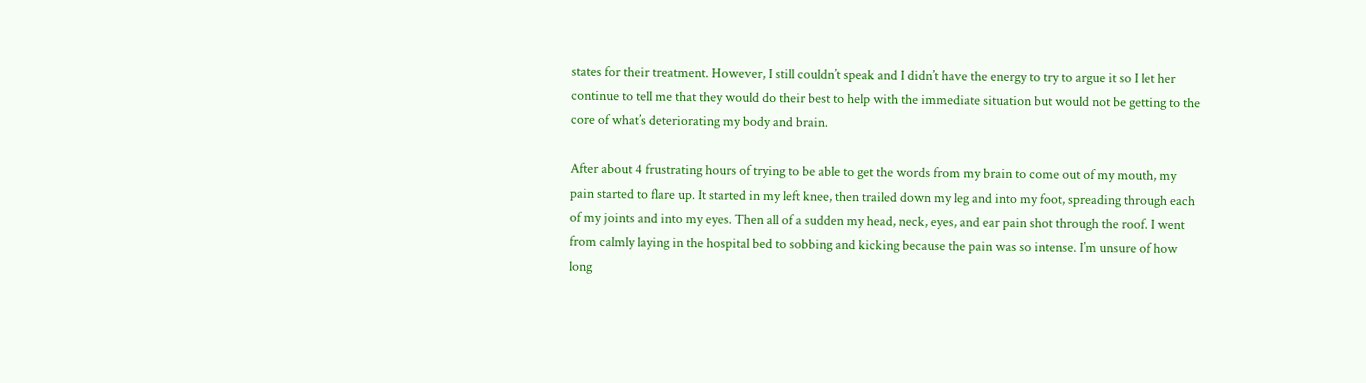states for their treatment. However, I still couldn’t speak and I didn’t have the energy to try to argue it so I let her continue to tell me that they would do their best to help with the immediate situation but would not be getting to the core of what’s deteriorating my body and brain.

After about 4 frustrating hours of trying to be able to get the words from my brain to come out of my mouth, my pain started to flare up. It started in my left knee, then trailed down my leg and into my foot, spreading through each of my joints and into my eyes. Then all of a sudden my head, neck, eyes, and ear pain shot through the roof. I went from calmly laying in the hospital bed to sobbing and kicking because the pain was so intense. I’m unsure of how long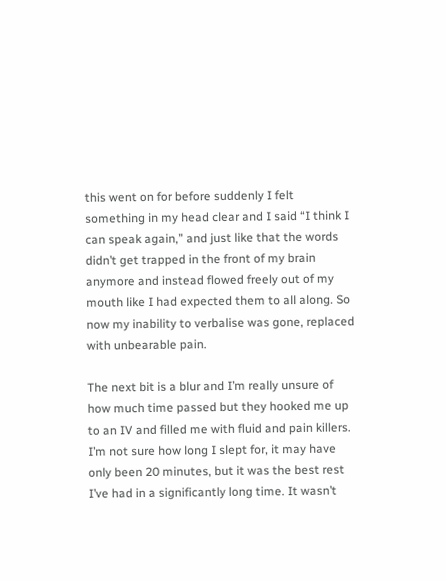this went on for before suddenly I felt something in my head clear and I said “I think I can speak again,” and just like that the words didn’t get trapped in the front of my brain anymore and instead flowed freely out of my mouth like I had expected them to all along. So now my inability to verbalise was gone, replaced with unbearable pain.

The next bit is a blur and I’m really unsure of how much time passed but they hooked me up to an IV and filled me with fluid and pain killers. I’m not sure how long I slept for, it may have only been 20 minutes, but it was the best rest I’ve had in a significantly long time. It wasn’t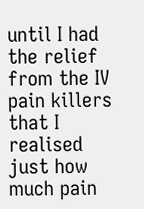until I had the relief from the IV pain killers that I realised just how much pain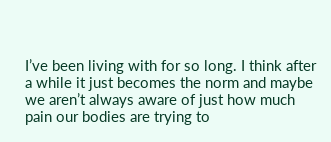I’ve been living with for so long. I think after a while it just becomes the norm and maybe we aren’t always aware of just how much pain our bodies are trying to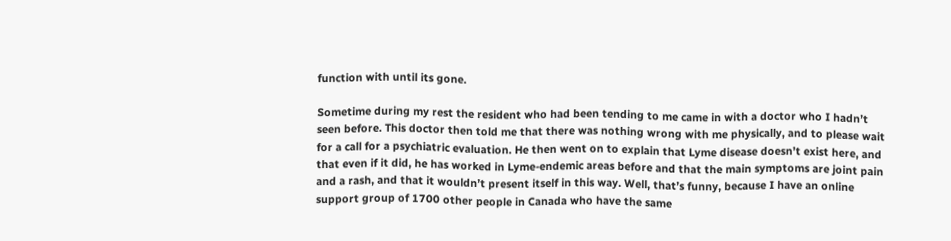function with until its gone.

Sometime during my rest the resident who had been tending to me came in with a doctor who I hadn’t seen before. This doctor then told me that there was nothing wrong with me physically, and to please wait for a call for a psychiatric evaluation. He then went on to explain that Lyme disease doesn’t exist here, and that even if it did, he has worked in Lyme-endemic areas before and that the main symptoms are joint pain and a rash, and that it wouldn’t present itself in this way. Well, that’s funny, because I have an online support group of 1700 other people in Canada who have the same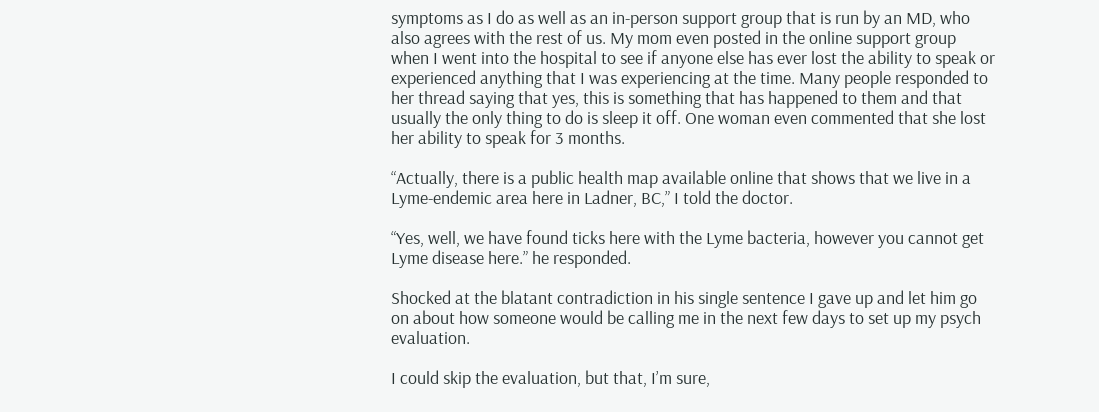symptoms as I do as well as an in-person support group that is run by an MD, who also agrees with the rest of us. My mom even posted in the online support group when I went into the hospital to see if anyone else has ever lost the ability to speak or experienced anything that I was experiencing at the time. Many people responded to her thread saying that yes, this is something that has happened to them and that usually the only thing to do is sleep it off. One woman even commented that she lost her ability to speak for 3 months.

“Actually, there is a public health map available online that shows that we live in a Lyme-endemic area here in Ladner, BC,” I told the doctor.

“Yes, well, we have found ticks here with the Lyme bacteria, however you cannot get Lyme disease here.” he responded.

Shocked at the blatant contradiction in his single sentence I gave up and let him go on about how someone would be calling me in the next few days to set up my psych evaluation.

I could skip the evaluation, but that, I’m sure,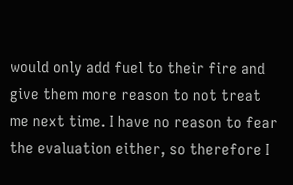would only add fuel to their fire and give them more reason to not treat me next time. I have no reason to fear the evaluation either, so therefore I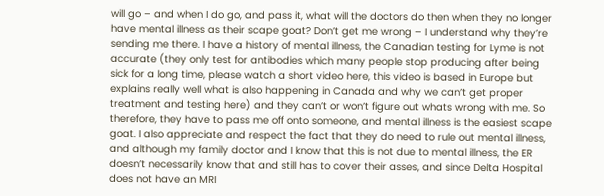will go – and when I do go, and pass it, what will the doctors do then when they no longer have mental illness as their scape goat? Don’t get me wrong – I understand why they’re sending me there. I have a history of mental illness, the Canadian testing for Lyme is not accurate (they only test for antibodies which many people stop producing after being sick for a long time, please watch a short video here, this video is based in Europe but explains really well what is also happening in Canada and why we can’t get proper treatment and testing here) and they can’t or won’t figure out whats wrong with me. So therefore, they have to pass me off onto someone, and mental illness is the easiest scape goat. I also appreciate and respect the fact that they do need to rule out mental illness, and although my family doctor and I know that this is not due to mental illness, the ER doesn’t necessarily know that and still has to cover their asses, and since Delta Hospital does not have an MRI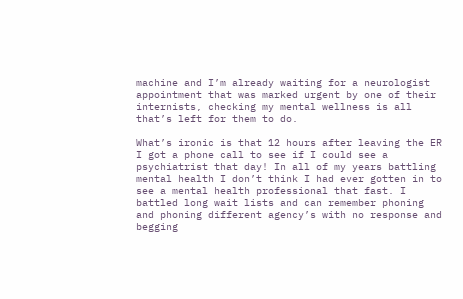machine and I’m already waiting for a neurologist appointment that was marked urgent by one of their internists, checking my mental wellness is all that’s left for them to do.

What’s ironic is that 12 hours after leaving the ER I got a phone call to see if I could see a psychiatrist that day! In all of my years battling mental health I don’t think I had ever gotten in to see a mental health professional that fast. I battled long wait lists and can remember phoning and phoning different agency’s with no response and begging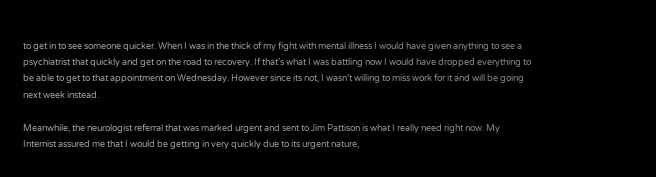to get in to see someone quicker. When I was in the thick of my fight with mental illness I would have given anything to see a psychiatrist that quickly and get on the road to recovery. If that’s what I was battling now I would have dropped everything to be able to get to that appointment on Wednesday. However since its not, I wasn’t willing to miss work for it and will be going next week instead.

Meanwhile, the neurologist referral that was marked urgent and sent to Jim Pattison is what I really need right now. My Internist assured me that I would be getting in very quickly due to its urgent nature,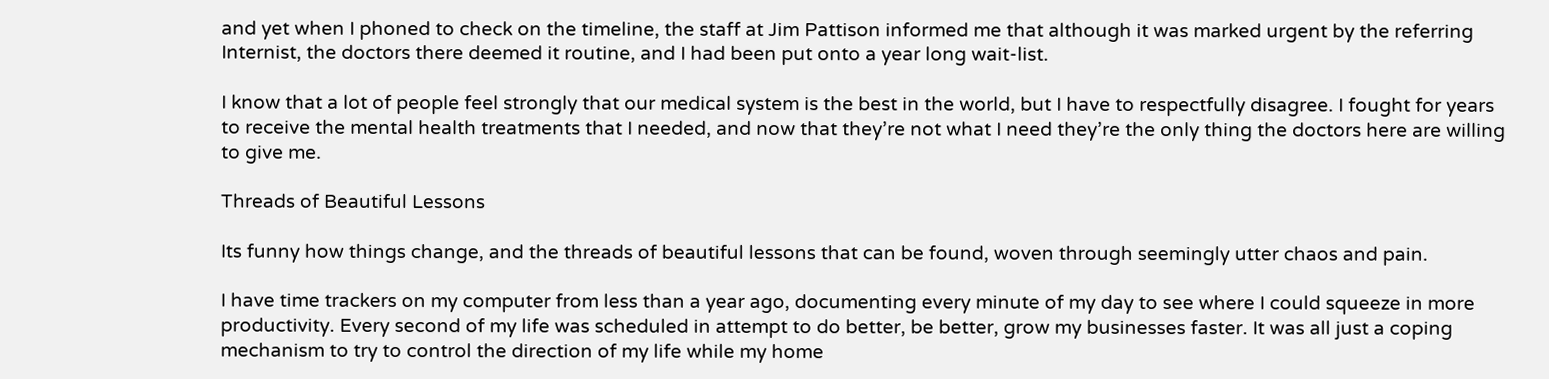and yet when I phoned to check on the timeline, the staff at Jim Pattison informed me that although it was marked urgent by the referring Internist, the doctors there deemed it routine, and I had been put onto a year long wait-list.

I know that a lot of people feel strongly that our medical system is the best in the world, but I have to respectfully disagree. I fought for years to receive the mental health treatments that I needed, and now that they’re not what I need they’re the only thing the doctors here are willing to give me.

Threads of Beautiful Lessons

Its funny how things change, and the threads of beautiful lessons that can be found, woven through seemingly utter chaos and pain.

I have time trackers on my computer from less than a year ago, documenting every minute of my day to see where I could squeeze in more productivity. Every second of my life was scheduled in attempt to do better, be better, grow my businesses faster. It was all just a coping mechanism to try to control the direction of my life while my home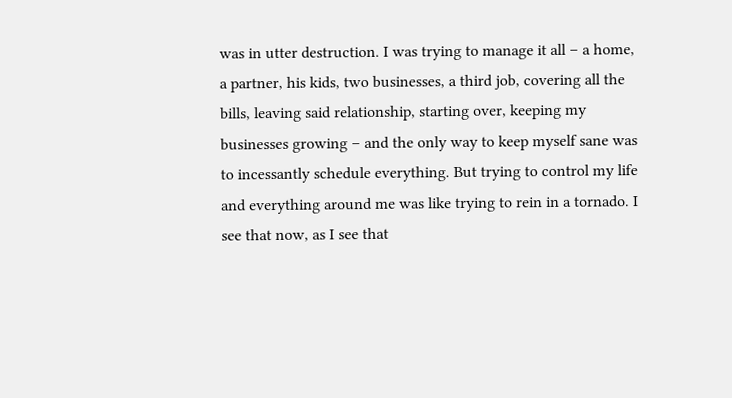was in utter destruction. I was trying to manage it all – a home, a partner, his kids, two businesses, a third job, covering all the bills, leaving said relationship, starting over, keeping my businesses growing – and the only way to keep myself sane was to incessantly schedule everything. But trying to control my life and everything around me was like trying to rein in a tornado. I see that now, as I see that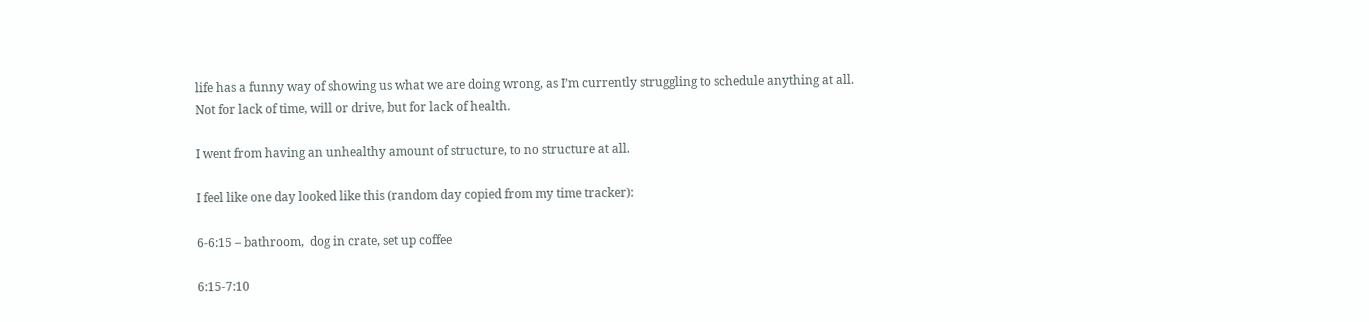life has a funny way of showing us what we are doing wrong, as I’m currently struggling to schedule anything at all. Not for lack of time, will or drive, but for lack of health.

I went from having an unhealthy amount of structure, to no structure at all.

I feel like one day looked like this (random day copied from my time tracker):

6-6:15 – bathroom,  dog in crate, set up coffee

6:15-7:10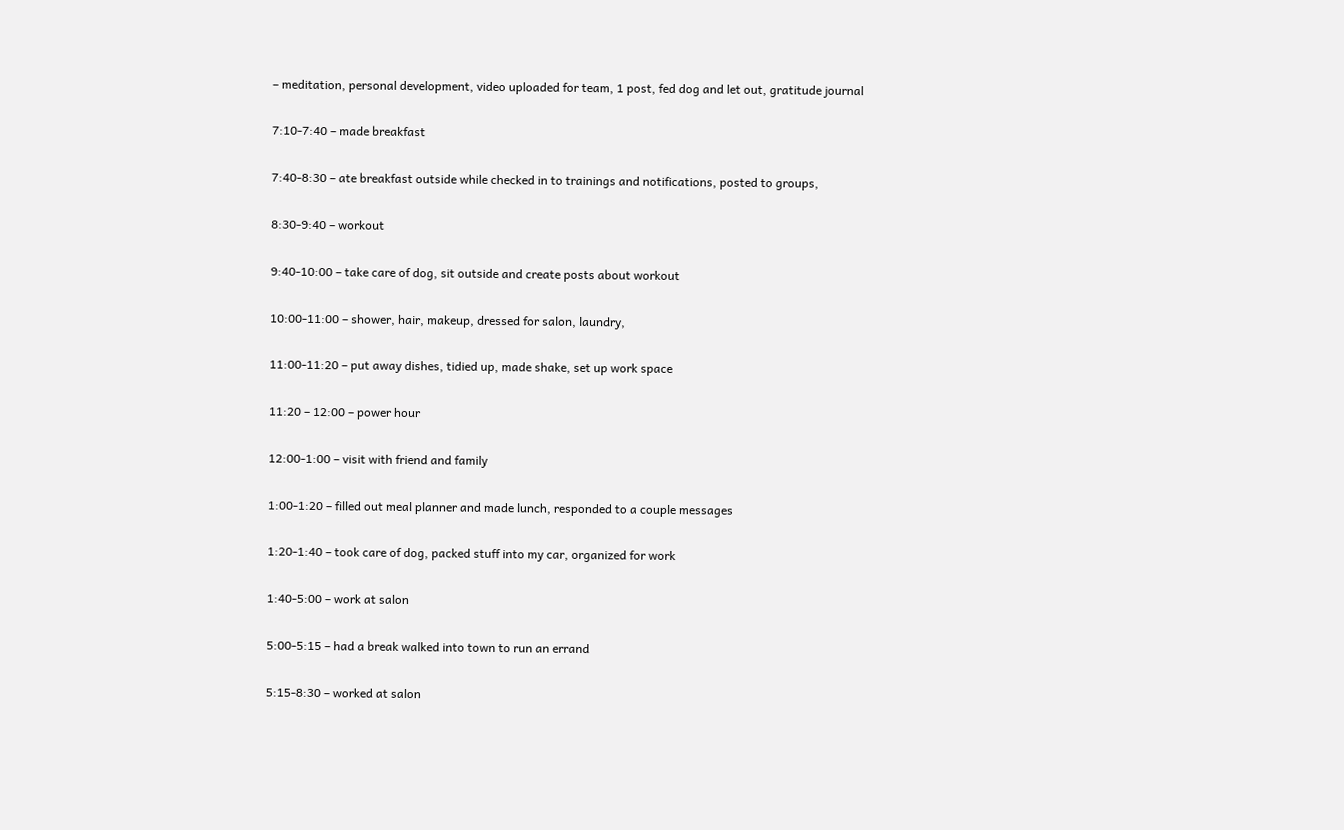– meditation, personal development, video uploaded for team, 1 post, fed dog and let out, gratitude journal

7:10-7:40 – made breakfast

7:40-8:30 – ate breakfast outside while checked in to trainings and notifications, posted to groups,

8:30-9:40 – workout

9:40-10:00 – take care of dog, sit outside and create posts about workout

10:00-11:00 – shower, hair, makeup, dressed for salon, laundry,

11:00-11:20 – put away dishes, tidied up, made shake, set up work space

11:20 – 12:00 – power hour

12:00-1:00 – visit with friend and family

1:00-1:20 – filled out meal planner and made lunch, responded to a couple messages

1:20-1:40 – took care of dog, packed stuff into my car, organized for work

1:40-5:00 – work at salon

5:00-5:15 – had a break walked into town to run an errand

5:15-8:30 – worked at salon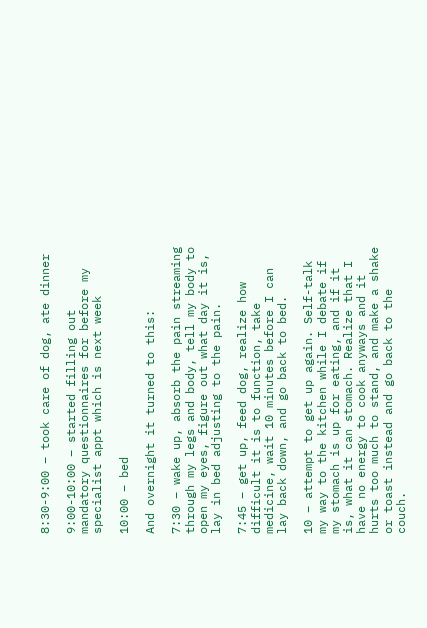8:30-9:00 – took care of dog, ate dinner

9:00-10:00 – started filling out mandatory questionnaires for before my specialist appt which is next week

10:00 – bed

And overnight it turned to this:

7:30 – wake up, absorb the pain streaming through my legs and body, tell my body to open my eyes, figure out what day it is, lay in bed adjusting to the pain.

7:45 – get up, feed dog, realize how difficult it is to function, take medicine, wait 10 minutes before I can lay back down, and go back to bed.

10 – attempt to get up again. Self-talk my way to the kitchen while I debate if my stomach is up for eating, and if it is, what it can stomach. Realize that I have no energy to cook anyways and it hurts too much to stand, and make a shake or toast instead and go back to the couch.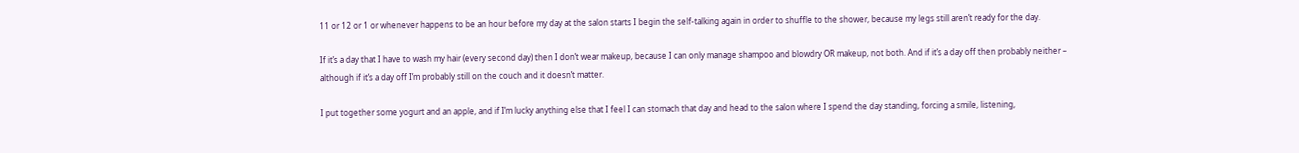11 or 12 or 1 or whenever happens to be an hour before my day at the salon starts I begin the self-talking again in order to shuffle to the shower, because my legs still aren’t ready for the day.

If it’s a day that I have to wash my hair (every second day) then I don’t wear makeup, because I can only manage shampoo and blowdry OR makeup, not both. And if it’s a day off then probably neither – although if it’s a day off I’m probably still on the couch and it doesn’t matter.

I put together some yogurt and an apple, and if I’m lucky anything else that I feel I can stomach that day and head to the salon where I spend the day standing, forcing a smile, listening,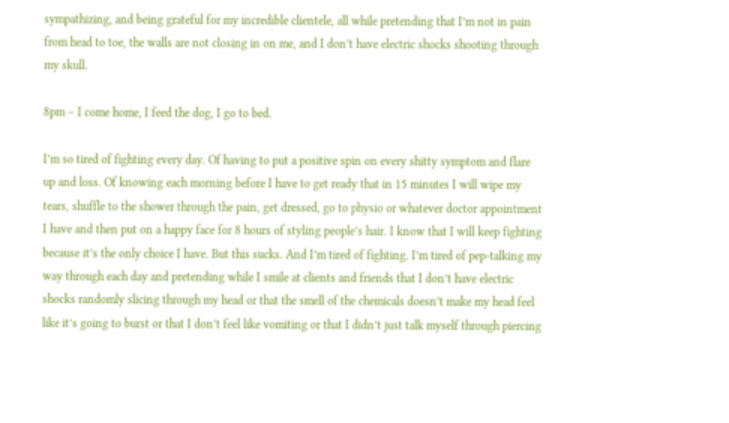sympathizing, and being grateful for my incredible clientele, all while pretending that I’m not in pain from head to toe, the walls are not closing in on me, and I don’t have electric shocks shooting through my skull.

8pm – I come home, I feed the dog, I go to bed.

I’m so tired of fighting every day. Of having to put a positive spin on every shitty symptom and flare up and loss. Of knowing each morning before I have to get ready that in 15 minutes I will wipe my tears, shuffle to the shower through the pain, get dressed, go to physio or whatever doctor appointment I have and then put on a happy face for 8 hours of styling people’s hair. I know that I will keep fighting because it’s the only choice I have. But this sucks. And I’m tired of fighting. I’m tired of pep-talking my way through each day and pretending while I smile at clients and friends that I don’t have electric shocks randomly slicing through my head or that the smell of the chemicals doesn’t make my head feel like it’s going to burst or that I don’t feel like vomiting or that I didn’t just talk myself through piercing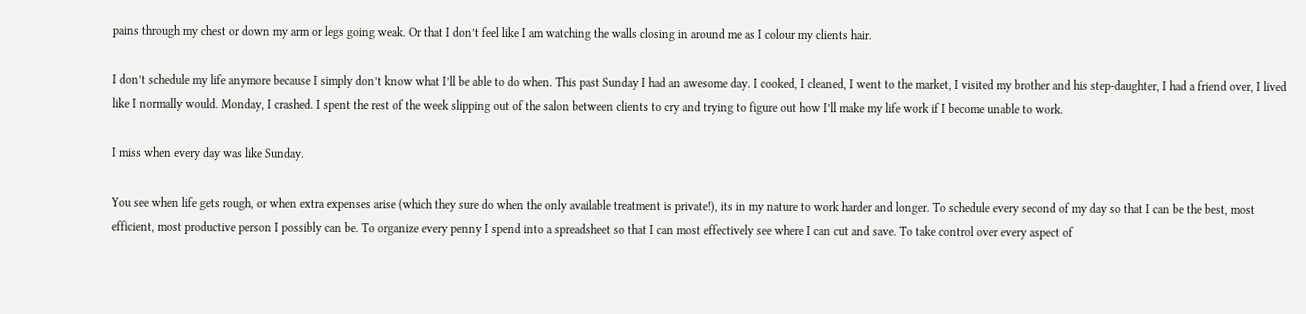pains through my chest or down my arm or legs going weak. Or that I don’t feel like I am watching the walls closing in around me as I colour my clients hair.

I don’t schedule my life anymore because I simply don’t know what I’ll be able to do when. This past Sunday I had an awesome day. I cooked, I cleaned, I went to the market, I visited my brother and his step-daughter, I had a friend over, I lived like I normally would. Monday, I crashed. I spent the rest of the week slipping out of the salon between clients to cry and trying to figure out how I’ll make my life work if I become unable to work.

I miss when every day was like Sunday.

You see when life gets rough, or when extra expenses arise (which they sure do when the only available treatment is private!), its in my nature to work harder and longer. To schedule every second of my day so that I can be the best, most efficient, most productive person I possibly can be. To organize every penny I spend into a spreadsheet so that I can most effectively see where I can cut and save. To take control over every aspect of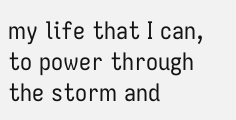my life that I can, to power through the storm and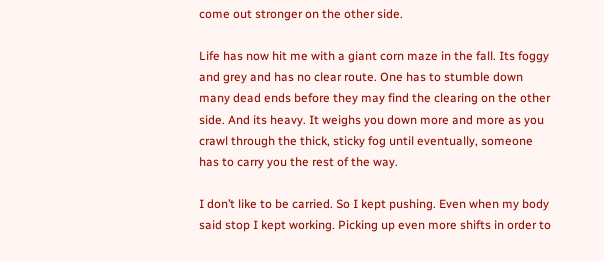come out stronger on the other side.

Life has now hit me with a giant corn maze in the fall. Its foggy and grey and has no clear route. One has to stumble down many dead ends before they may find the clearing on the other side. And its heavy. It weighs you down more and more as you crawl through the thick, sticky fog until eventually, someone has to carry you the rest of the way.

I don’t like to be carried. So I kept pushing. Even when my body said stop I kept working. Picking up even more shifts in order to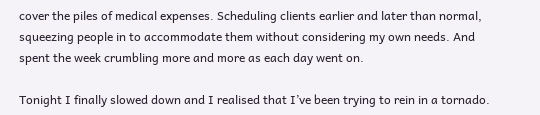cover the piles of medical expenses. Scheduling clients earlier and later than normal, squeezing people in to accommodate them without considering my own needs. And spent the week crumbling more and more as each day went on.

Tonight I finally slowed down and I realised that I’ve been trying to rein in a tornado.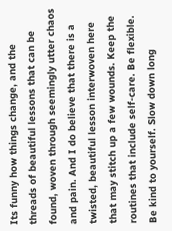Its funny how things change, and the threads of beautiful lessons that can be found, woven through seemingly utter chaos and pain. And I do believe that there is a twisted, beautiful lesson interwoven here that may stitch up a few wounds. Keep the routines that include self-care. Be flexible. Be kind to yourself. Slow down long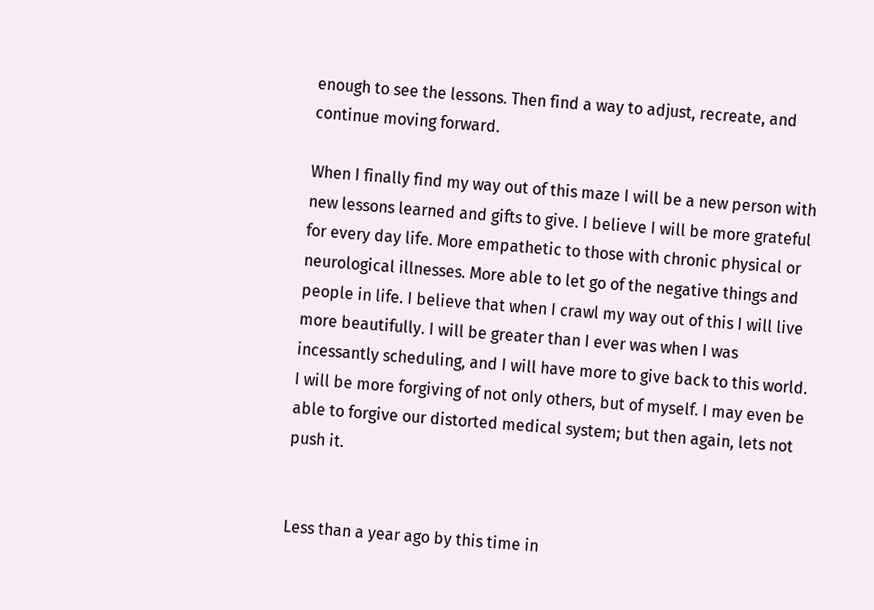enough to see the lessons. Then find a way to adjust, recreate, and continue moving forward.

When I finally find my way out of this maze I will be a new person with new lessons learned and gifts to give. I believe I will be more grateful for every day life. More empathetic to those with chronic physical or neurological illnesses. More able to let go of the negative things and people in life. I believe that when I crawl my way out of this I will live more beautifully. I will be greater than I ever was when I was incessantly scheduling, and I will have more to give back to this world. I will be more forgiving of not only others, but of myself. I may even be able to forgive our distorted medical system; but then again, lets not push it.


Less than a year ago by this time in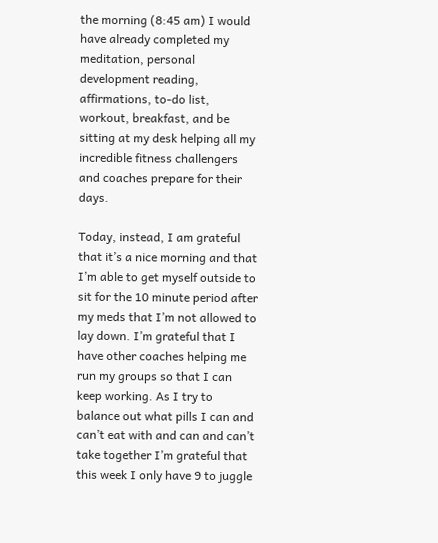the morning (8:45 am) I would have already completed my meditation, personal development reading, affirmations, to-do list, workout, breakfast, and be sitting at my desk helping all my incredible fitness challengers and coaches prepare for their days.

Today, instead, I am grateful that it’s a nice morning and that I’m able to get myself outside to sit for the 10 minute period after my meds that I’m not allowed to lay down. I’m grateful that I have other coaches helping me run my groups so that I can keep working. As I try to balance out what pills I can and can’t eat with and can and can’t take together I’m grateful that this week I only have 9 to juggle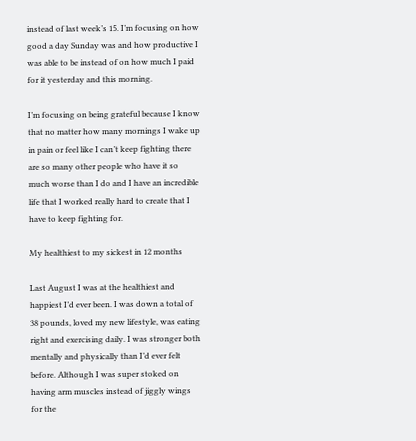instead of last week’s 15. I’m focusing on how good a day Sunday was and how productive I was able to be instead of on how much I paid for it yesterday and this morning.

I’m focusing on being grateful because I know that no matter how many mornings I wake up in pain or feel like I can’t keep fighting there are so many other people who have it so much worse than I do and I have an incredible life that I worked really hard to create that I have to keep fighting for.

My healthiest to my sickest in 12 months

Last August I was at the healthiest and happiest I’d ever been. I was down a total of 38 pounds, loved my new lifestyle, was eating right and exercising daily. I was stronger both mentally and physically than I’d ever felt before. Although I was super stoked on having arm muscles instead of jiggly wings for the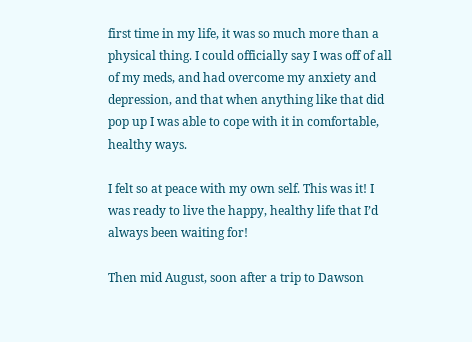first time in my life, it was so much more than a physical thing. I could officially say I was off of all of my meds, and had overcome my anxiety and depression, and that when anything like that did pop up I was able to cope with it in comfortable, healthy ways.

I felt so at peace with my own self. This was it! I was ready to live the happy, healthy life that I’d always been waiting for!

Then mid August, soon after a trip to Dawson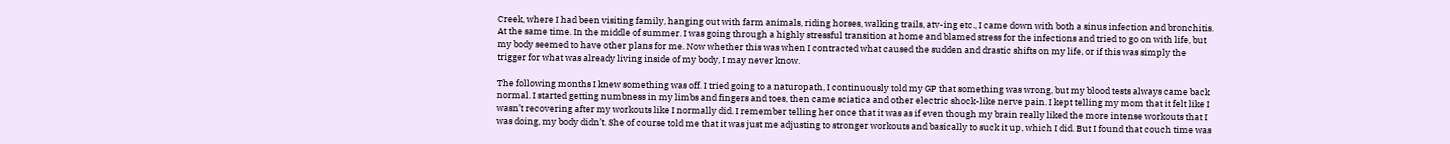Creek, where I had been visiting family, hanging out with farm animals, riding horses, walking trails, atv-ing etc., I came down with both a sinus infection and bronchitis. At the same time. In the middle of summer. I was going through a highly stressful transition at home and blamed stress for the infections and tried to go on with life, but my body seemed to have other plans for me. Now whether this was when I contracted what caused the sudden and drastic shifts on my life, or if this was simply the trigger for what was already living inside of my body, I may never know.

The following months I knew something was off. I tried going to a naturopath, I continuously told my GP that something was wrong, but my blood tests always came back normal. I started getting numbness in my limbs and fingers and toes, then came sciatica and other electric shock-like nerve pain. I kept telling my mom that it felt like I wasn’t recovering after my workouts like I normally did. I remember telling her once that it was as if even though my brain really liked the more intense workouts that I was doing, my body didn’t. She of course told me that it was just me adjusting to stronger workouts and basically to suck it up, which I did. But I found that couch time was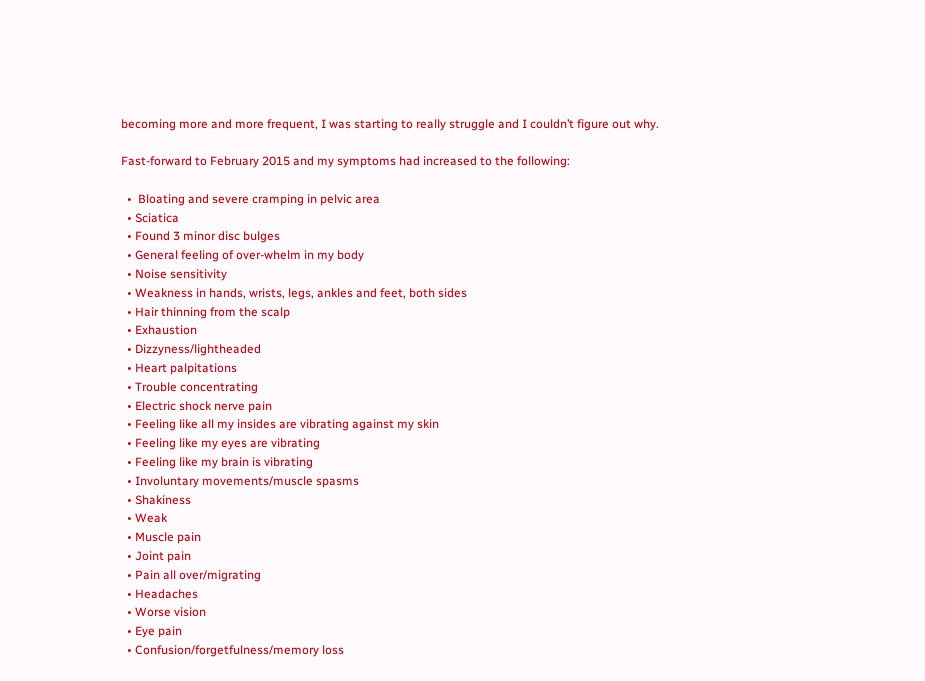becoming more and more frequent, I was starting to really struggle and I couldn’t figure out why.

Fast-forward to February 2015 and my symptoms had increased to the following:

  •  Bloating and severe cramping in pelvic area
  • Sciatica
  • Found 3 minor disc bulges
  • General feeling of over-whelm in my body
  • Noise sensitivity
  • Weakness in hands, wrists, legs, ankles and feet, both sides
  • Hair thinning from the scalp
  • Exhaustion
  • Dizzyness/lightheaded
  • Heart palpitations
  • Trouble concentrating
  • Electric shock nerve pain
  • Feeling like all my insides are vibrating against my skin
  • Feeling like my eyes are vibrating
  • Feeling like my brain is vibrating
  • Involuntary movements/muscle spasms
  • Shakiness
  • Weak
  • Muscle pain
  • Joint pain
  • Pain all over/migrating
  • Headaches
  • Worse vision
  • Eye pain
  • Confusion/forgetfulness/memory loss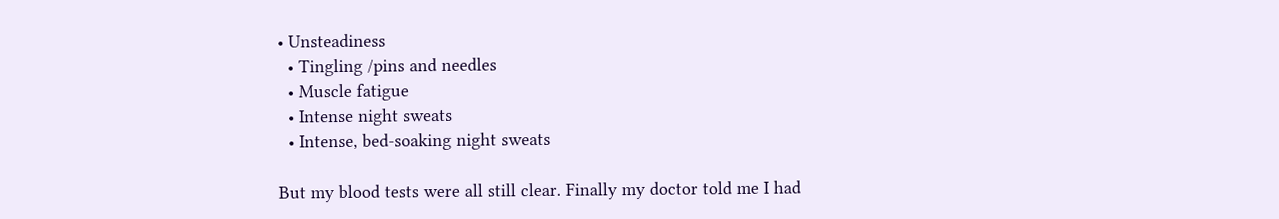• Unsteadiness
  • Tingling /pins and needles
  • Muscle fatigue
  • Intense night sweats
  • Intense, bed-soaking night sweats

But my blood tests were all still clear. Finally my doctor told me I had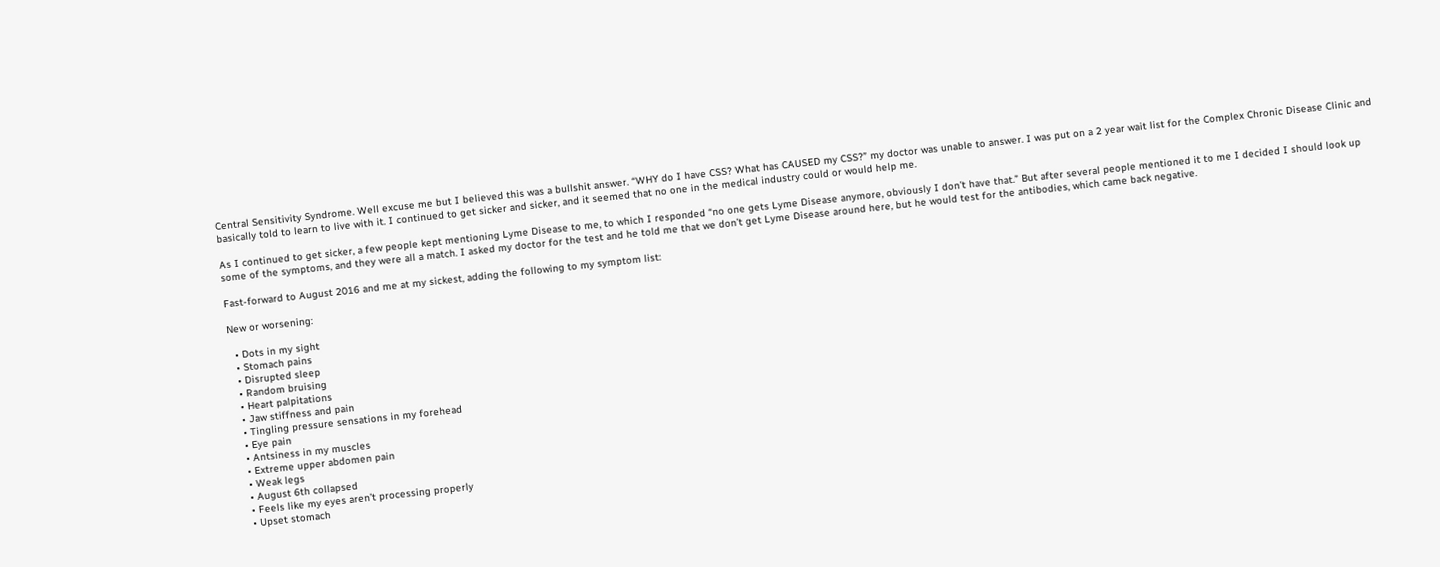Central Sensitivity Syndrome. Well excuse me but I believed this was a bullshit answer. “WHY do I have CSS? What has CAUSED my CSS?” my doctor was unable to answer. I was put on a 2 year wait list for the Complex Chronic Disease Clinic and basically told to learn to live with it. I continued to get sicker and sicker, and it seemed that no one in the medical industry could or would help me.

As I continued to get sicker, a few people kept mentioning Lyme Disease to me, to which I responded “no one gets Lyme Disease anymore, obviously I don’t have that.” But after several people mentioned it to me I decided I should look up some of the symptoms, and they were all a match. I asked my doctor for the test and he told me that we don’t get Lyme Disease around here, but he would test for the antibodies, which came back negative.

Fast-forward to August 2016 and me at my sickest, adding the following to my symptom list:

New or worsening:

  • Dots in my sight
  • Stomach pains
  • Disrupted sleep
  • Random bruising
  • Heart palpitations
  • Jaw stiffness and pain
  • Tingling pressure sensations in my forehead
  • Eye pain
  • Antsiness in my muscles
  • Extreme upper abdomen pain
  • Weak legs
  • August 6th collapsed
  • Feels like my eyes aren’t processing properly
  • Upset stomach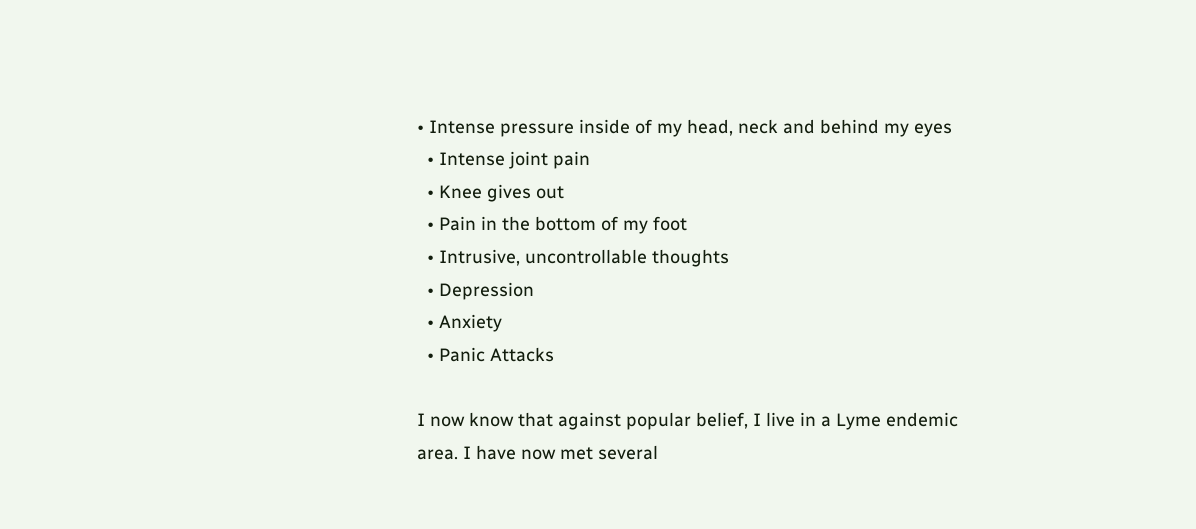• Intense pressure inside of my head, neck and behind my eyes
  • Intense joint pain
  • Knee gives out
  • Pain in the bottom of my foot
  • Intrusive, uncontrollable thoughts
  • Depression
  • Anxiety
  • Panic Attacks

I now know that against popular belief, I live in a Lyme endemic area. I have now met several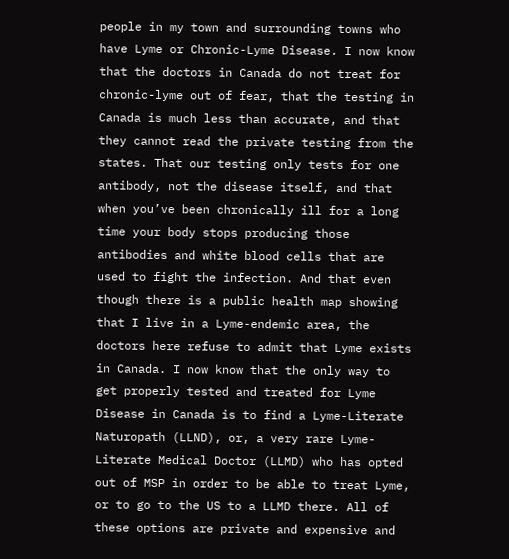people in my town and surrounding towns who have Lyme or Chronic-Lyme Disease. I now know that the doctors in Canada do not treat for chronic-lyme out of fear, that the testing in Canada is much less than accurate, and that they cannot read the private testing from the states. That our testing only tests for one antibody, not the disease itself, and that when you’ve been chronically ill for a long time your body stops producing those antibodies and white blood cells that are used to fight the infection. And that even though there is a public health map showing that I live in a Lyme-endemic area, the doctors here refuse to admit that Lyme exists in Canada. I now know that the only way to get properly tested and treated for Lyme Disease in Canada is to find a Lyme-Literate Naturopath (LLND), or, a very rare Lyme-Literate Medical Doctor (LLMD) who has opted out of MSP in order to be able to treat Lyme, or to go to the US to a LLMD there. All of these options are private and expensive and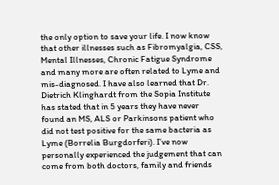the only option to save your life. I now know that other illnesses such as Fibromyalgia, CSS, Mental Illnesses, Chronic Fatigue Syndrome and many more are often related to Lyme and mis-diagnosed. I have also learned that Dr. Dietrich Klinghardt from the Sopia Institute has stated that in 5 years they have never found an MS, ALS or Parkinsons patient who did not test positive for the same bacteria as Lyme (Borrelia Burgdorferi). I’ve now personally experienced the judgement that can come from both doctors, family and friends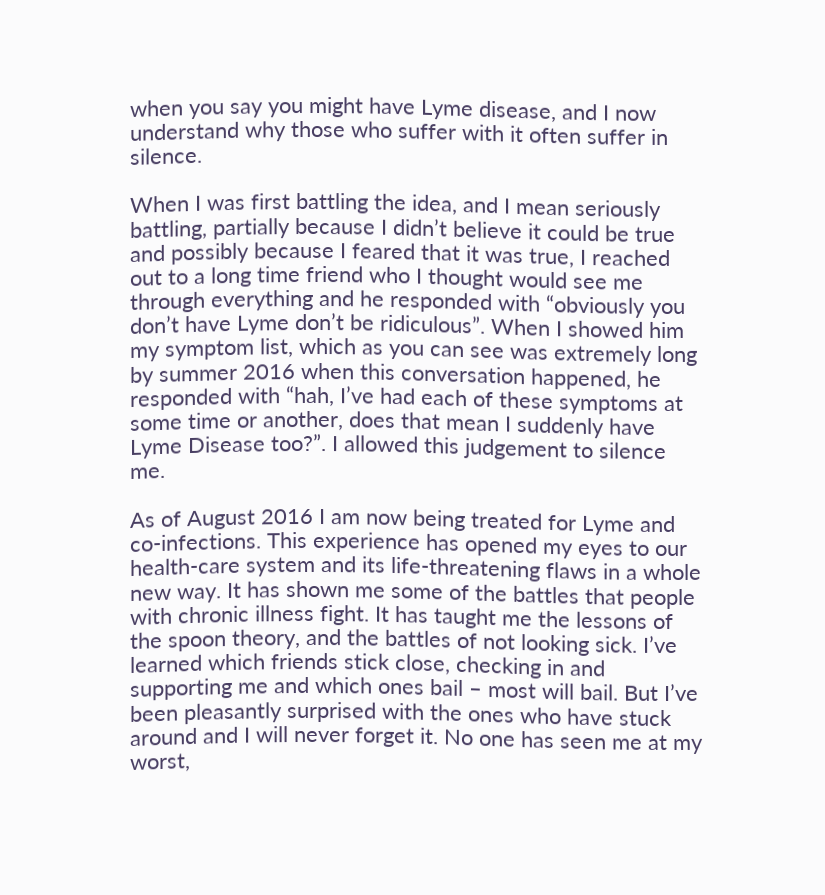when you say you might have Lyme disease, and I now understand why those who suffer with it often suffer in silence.

When I was first battling the idea, and I mean seriously battling, partially because I didn’t believe it could be true and possibly because I feared that it was true, I reached out to a long time friend who I thought would see me through everything and he responded with “obviously you don’t have Lyme don’t be ridiculous”. When I showed him my symptom list, which as you can see was extremely long by summer 2016 when this conversation happened, he responded with “hah, I’ve had each of these symptoms at some time or another, does that mean I suddenly have Lyme Disease too?”. I allowed this judgement to silence me.

As of August 2016 I am now being treated for Lyme and co-infections. This experience has opened my eyes to our health-care system and its life-threatening flaws in a whole new way. It has shown me some of the battles that people with chronic illness fight. It has taught me the lessons of the spoon theory, and the battles of not looking sick. I’ve learned which friends stick close, checking in and supporting me and which ones bail – most will bail. But I’ve been pleasantly surprised with the ones who have stuck around and I will never forget it. No one has seen me at my worst,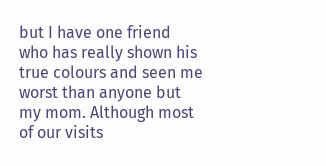but I have one friend who has really shown his true colours and seen me worst than anyone but my mom. Although most of our visits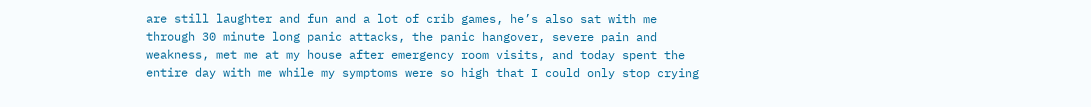are still laughter and fun and a lot of crib games, he’s also sat with me through 30 minute long panic attacks, the panic hangover, severe pain and weakness, met me at my house after emergency room visits, and today spent the entire day with me while my symptoms were so high that I could only stop crying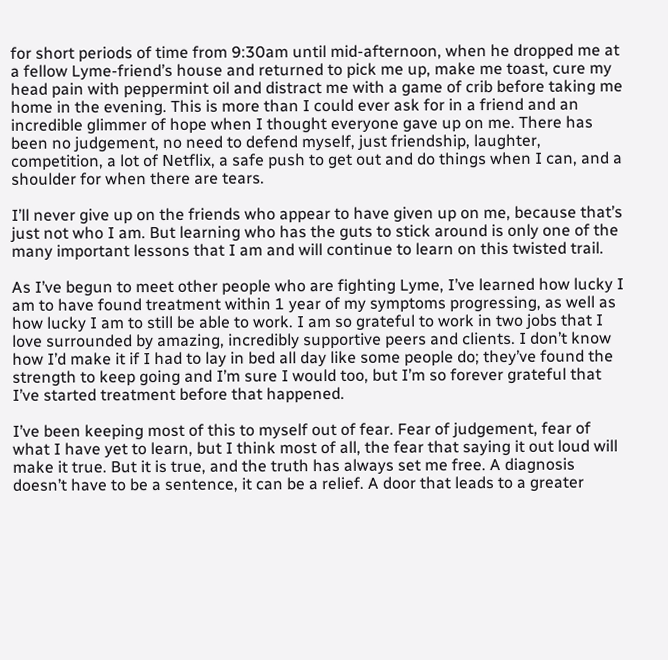for short periods of time from 9:30am until mid-afternoon, when he dropped me at a fellow Lyme-friend’s house and returned to pick me up, make me toast, cure my head pain with peppermint oil and distract me with a game of crib before taking me home in the evening. This is more than I could ever ask for in a friend and an incredible glimmer of hope when I thought everyone gave up on me. There has been no judgement, no need to defend myself, just friendship, laughter, competition, a lot of Netflix, a safe push to get out and do things when I can, and a shoulder for when there are tears.

I’ll never give up on the friends who appear to have given up on me, because that’s just not who I am. But learning who has the guts to stick around is only one of the many important lessons that I am and will continue to learn on this twisted trail.

As I’ve begun to meet other people who are fighting Lyme, I’ve learned how lucky I am to have found treatment within 1 year of my symptoms progressing, as well as how lucky I am to still be able to work. I am so grateful to work in two jobs that I love surrounded by amazing, incredibly supportive peers and clients. I don’t know how I’d make it if I had to lay in bed all day like some people do; they’ve found the strength to keep going and I’m sure I would too, but I’m so forever grateful that I’ve started treatment before that happened.

I’ve been keeping most of this to myself out of fear. Fear of judgement, fear of what I have yet to learn, but I think most of all, the fear that saying it out loud will make it true. But it is true, and the truth has always set me free. A diagnosis doesn’t have to be a sentence, it can be a relief. A door that leads to a greater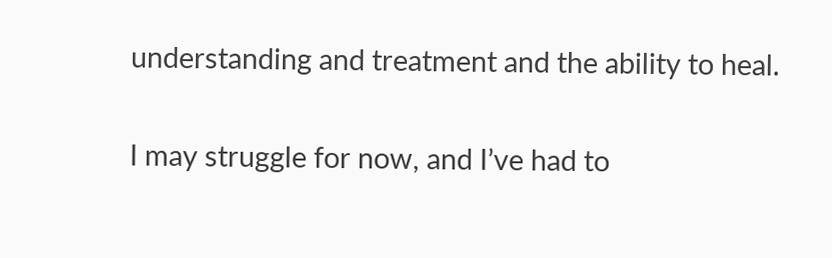understanding and treatment and the ability to heal.

I may struggle for now, and I’ve had to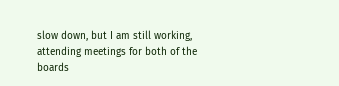slow down, but I am still working, attending meetings for both of the boards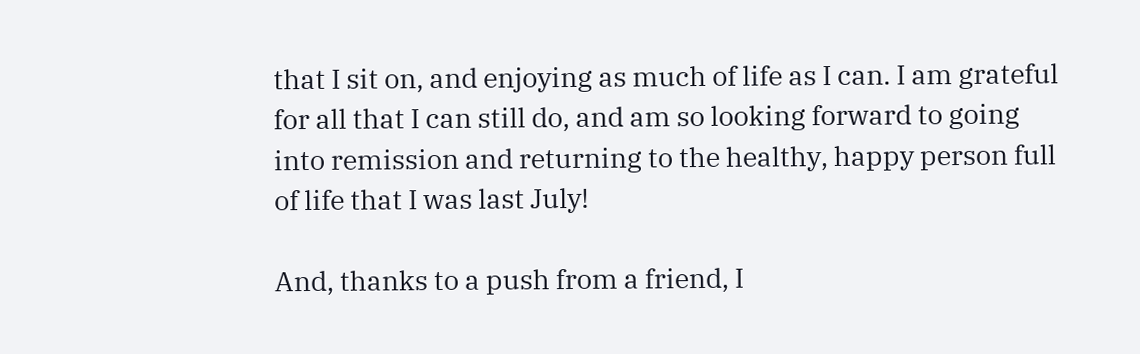that I sit on, and enjoying as much of life as I can. I am grateful for all that I can still do, and am so looking forward to going into remission and returning to the healthy, happy person full of life that I was last July!

And, thanks to a push from a friend, I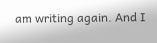am writing again. And I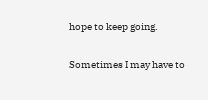hope to keep going.

Sometimes I may have to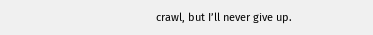crawl, but I’ll never give up.